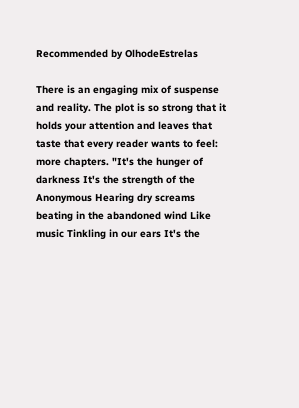Recommended by OlhodeEstrelas

There is an engaging mix of suspense and reality. The plot is so strong that it holds your attention and leaves that taste that every reader wants to feel: more chapters. "It's the hunger of darkness It's the strength of the Anonymous Hearing dry screams beating in the abandoned wind Like music Tinkling in our ears It's the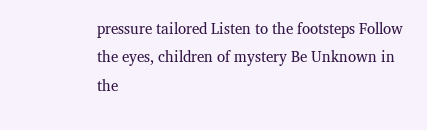pressure tailored Listen to the footsteps Follow the eyes, children of mystery Be Unknown in the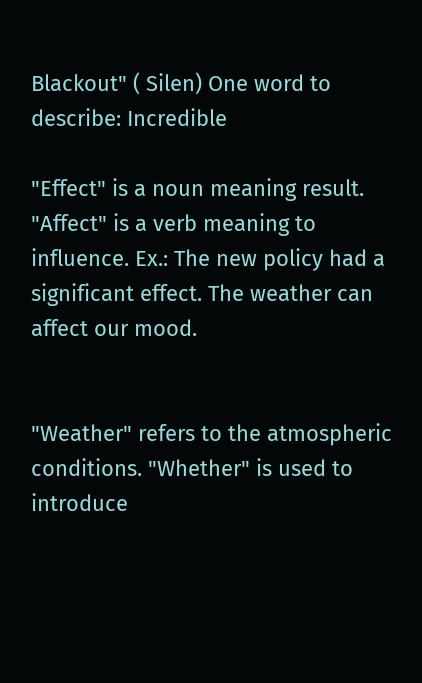Blackout" ( Silen) One word to describe: Incredible

"Effect" is a noun meaning result. "Affect" is a verb meaning to influence. Ex.: The new policy had a significant effect. The weather can affect our mood.


"Weather" refers to the atmospheric conditions. "Whether" is used to introduce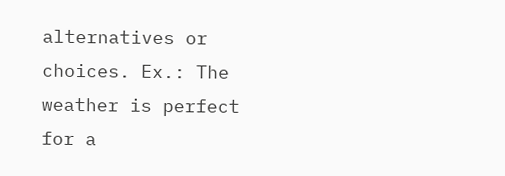alternatives or choices. Ex.: The weather is perfect for a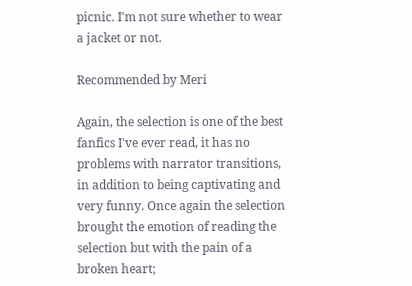picnic. I'm not sure whether to wear a jacket or not.

Recommended by Meri

Again, the selection is one of the best fanfics I've ever read, it has no problems with narrator transitions, in addition to being captivating and very funny. Once again the selection brought the emotion of reading the selection but with the pain of a broken heart;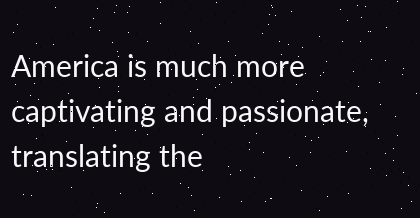America is much more captivating and passionate, translating the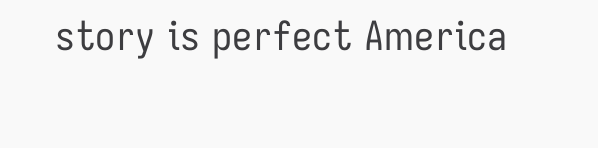story is perfect America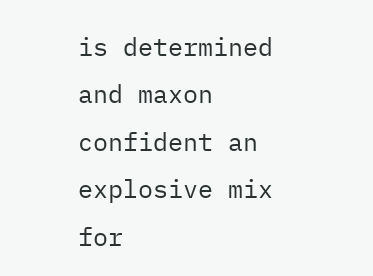is determined and maxon confident an explosive mix for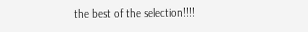the best of the selection!!!!